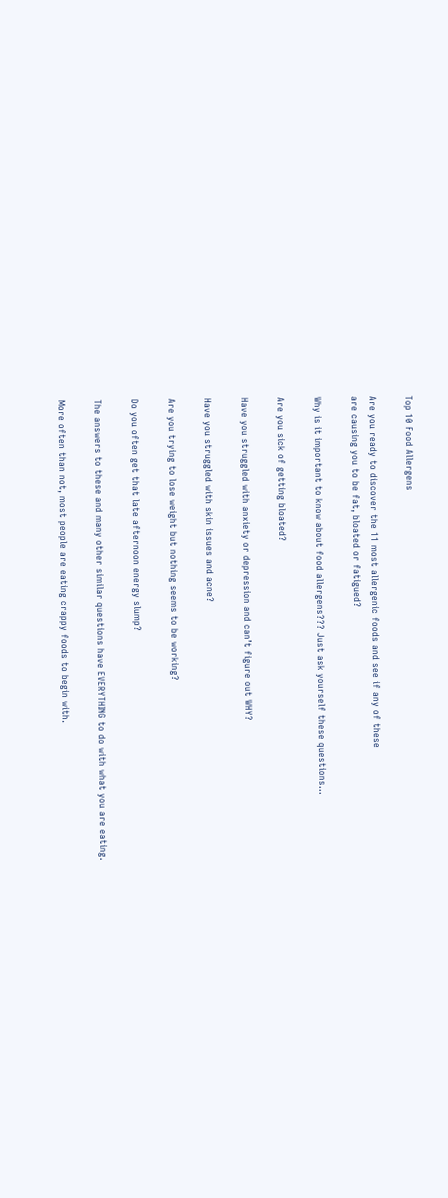Top 10 Food Allergens

Are you ready to discover the 11 most allergenic foods and see if any of these
are causing you to be fat, bloated or fatigued?

Why is it important to know about food allergens??? Just ask yourself these questions…

Are you sick of getting bloated?

Have you struggled with anxiety or depression and can’t figure out WHY?

Have you struggled with skin issues and acne?

Are you trying to lose weight but nothing seems to be working?

Do you often get that late afternoon energy slump?

The answers to these and many other similar questions have EVERYTHING to do with what you are eating.

More often than not, most people are eating crappy foods to begin with.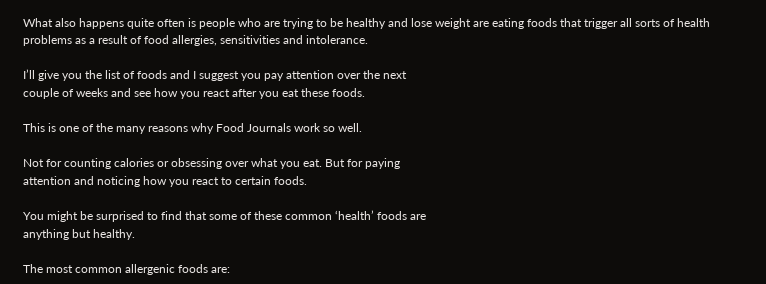What also happens quite often is people who are trying to be healthy and lose weight are eating foods that trigger all sorts of health problems as a result of food allergies, sensitivities and intolerance.

I’ll give you the list of foods and I suggest you pay attention over the next
couple of weeks and see how you react after you eat these foods.

This is one of the many reasons why Food Journals work so well.

Not for counting calories or obsessing over what you eat. But for paying
attention and noticing how you react to certain foods.

You might be surprised to find that some of these common ‘health’ foods are
anything but healthy.

The most common allergenic foods are: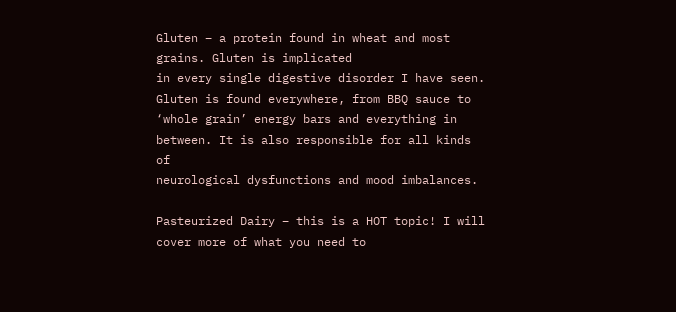Gluten – a protein found in wheat and most grains. Gluten is implicated
in every single digestive disorder I have seen. Gluten is found everywhere, from BBQ sauce to
‘whole grain’ energy bars and everything in between. It is also responsible for all kinds of
neurological dysfunctions and mood imbalances.

Pasteurized Dairy – this is a HOT topic! I will cover more of what you need to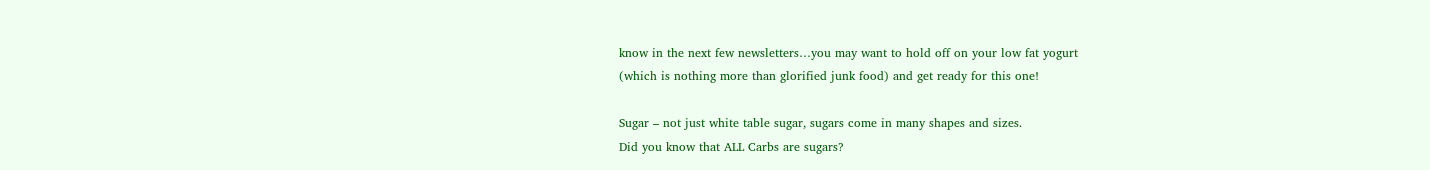know in the next few newsletters…you may want to hold off on your low fat yogurt
(which is nothing more than glorified junk food) and get ready for this one!

Sugar – not just white table sugar, sugars come in many shapes and sizes.
Did you know that ALL Carbs are sugars?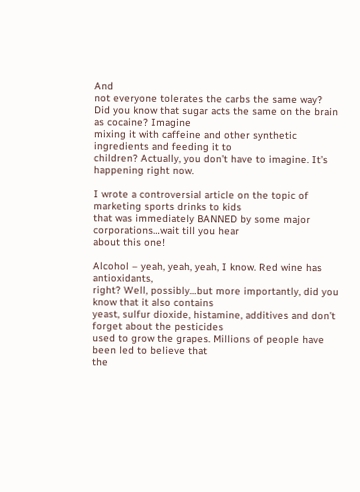And
not everyone tolerates the carbs the same way?
Did you know that sugar acts the same on the brain as cocaine? Imagine
mixing it with caffeine and other synthetic ingredients and feeding it to
children? Actually, you don’t have to imagine. It’s happening right now.

I wrote a controversial article on the topic of marketing sports drinks to kids
that was immediately BANNED by some major corporations…wait till you hear
about this one!

Alcohol – yeah, yeah, yeah, I know. Red wine has antioxidants,
right? Well, possibly…but more importantly, did you know that it also contains
yeast, sulfur dioxide, histamine, additives and don’t forget about the pesticides
used to grow the grapes. Millions of people have been led to believe that
the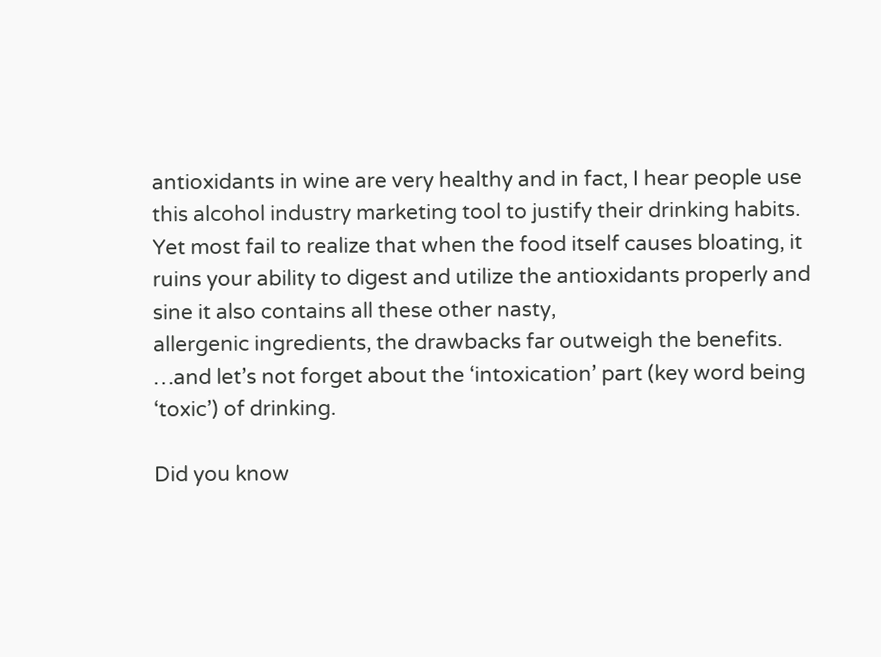antioxidants in wine are very healthy and in fact, I hear people use this alcohol industry marketing tool to justify their drinking habits.
Yet most fail to realize that when the food itself causes bloating, it ruins your ability to digest and utilize the antioxidants properly and sine it also contains all these other nasty,
allergenic ingredients, the drawbacks far outweigh the benefits. …and let’s not forget about the ‘intoxication’ part (key word being ‘toxic’) of drinking.

Did you know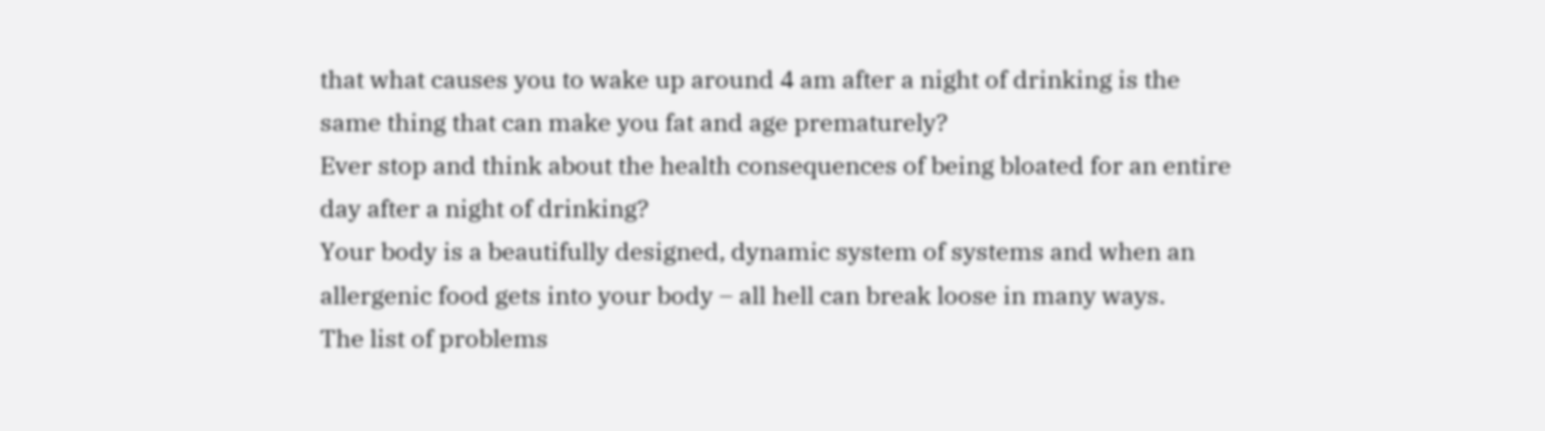that what causes you to wake up around 4 am after a night of drinking is the same thing that can make you fat and age prematurely?
Ever stop and think about the health consequences of being bloated for an entire day after a night of drinking?
Your body is a beautifully designed, dynamic system of systems and when an allergenic food gets into your body – all hell can break loose in many ways.
The list of problems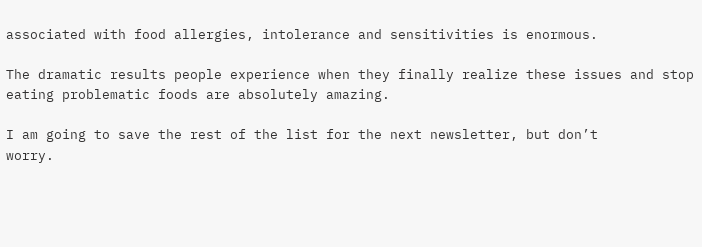associated with food allergies, intolerance and sensitivities is enormous.

The dramatic results people experience when they finally realize these issues and stop eating problematic foods are absolutely amazing.

I am going to save the rest of the list for the next newsletter, but don’t
worry.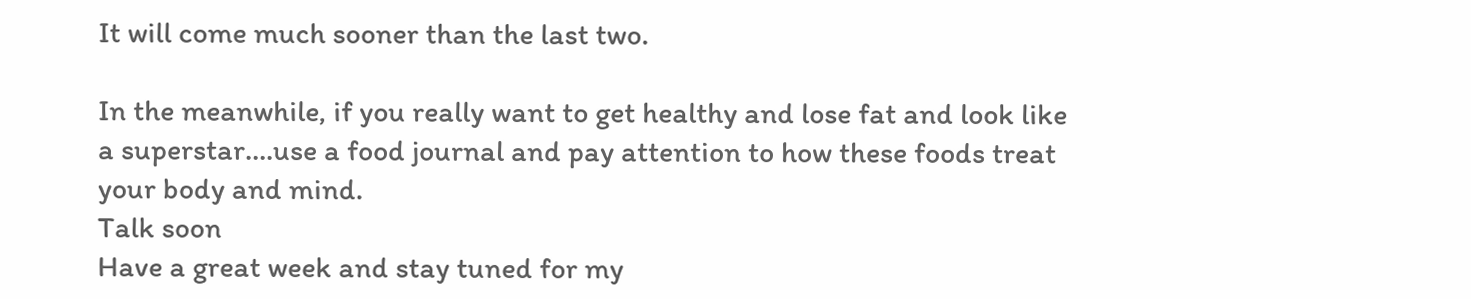It will come much sooner than the last two.

In the meanwhile, if you really want to get healthy and lose fat and look like
a superstar….use a food journal and pay attention to how these foods treat
your body and mind.
Talk soon
Have a great week and stay tuned for my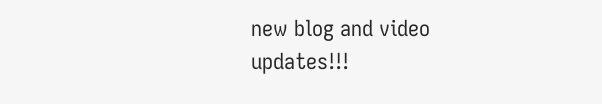new blog and video updates!!!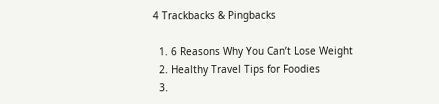4 Trackbacks & Pingbacks

  1. 6 Reasons Why You Can’t Lose Weight
  2. Healthy Travel Tips for Foodies
  3.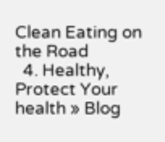Clean Eating on the Road
  4. Healthy, Protect Your health » Blog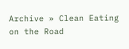Archive » Clean Eating on the Road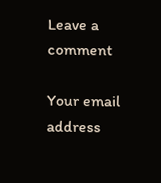Leave a comment

Your email address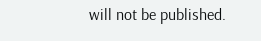will not be published.